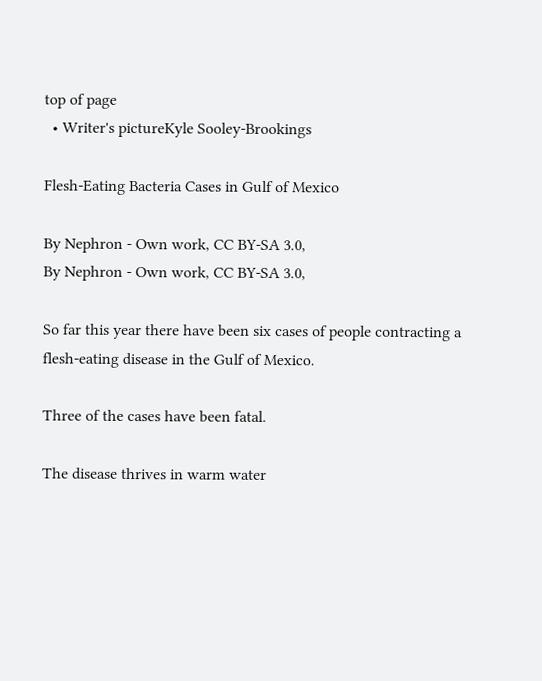top of page
  • Writer's pictureKyle Sooley-Brookings

Flesh-Eating Bacteria Cases in Gulf of Mexico

By Nephron - Own work, CC BY-SA 3.0,
By Nephron - Own work, CC BY-SA 3.0,

So far this year there have been six cases of people contracting a flesh-eating disease in the Gulf of Mexico.

Three of the cases have been fatal.

The disease thrives in warm water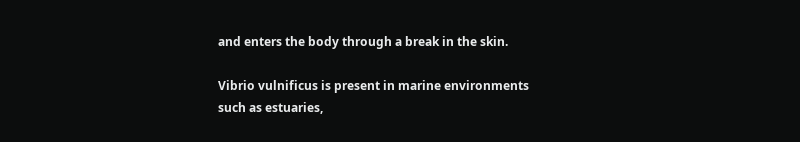and enters the body through a break in the skin.

Vibrio vulnificus is present in marine environments such as estuaries,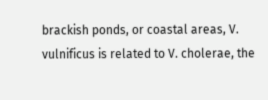brackish ponds, or coastal areas, V. vulnificus is related to V. cholerae, the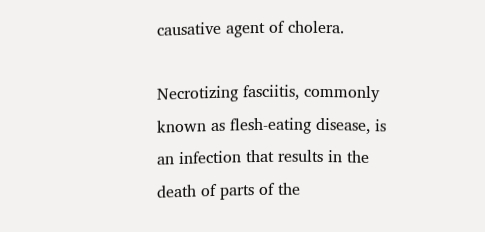causative agent of cholera.

Necrotizing fasciitis, commonly known as flesh-eating disease, is an infection that results in the death of parts of the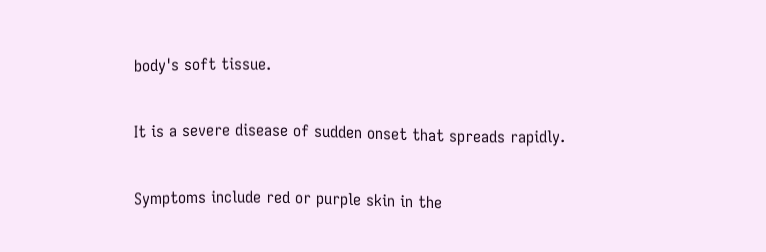body's soft tissue.

It is a severe disease of sudden onset that spreads rapidly.

Symptoms include red or purple skin in the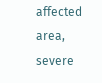affected area, severe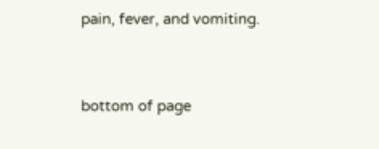pain, fever, and vomiting.


bottom of page